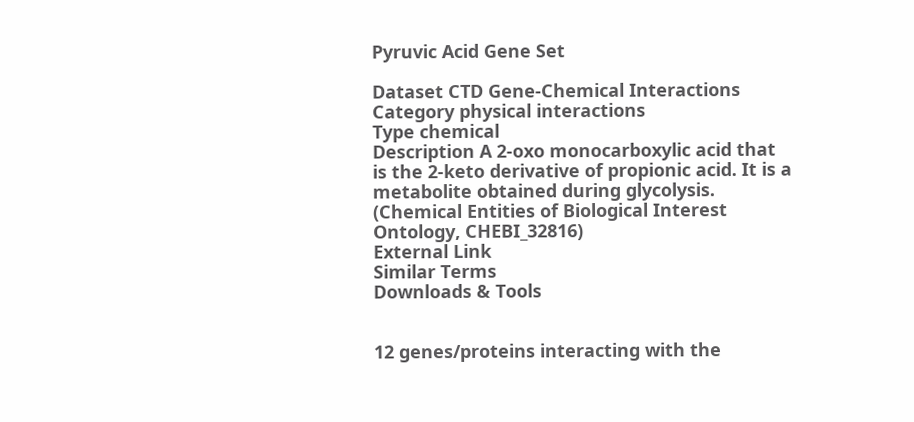Pyruvic Acid Gene Set

Dataset CTD Gene-Chemical Interactions
Category physical interactions
Type chemical
Description A 2-oxo monocarboxylic acid that is the 2-keto derivative of propionic acid. It is a metabolite obtained during glycolysis. (Chemical Entities of Biological Interest Ontology, CHEBI_32816)
External Link
Similar Terms
Downloads & Tools


12 genes/proteins interacting with the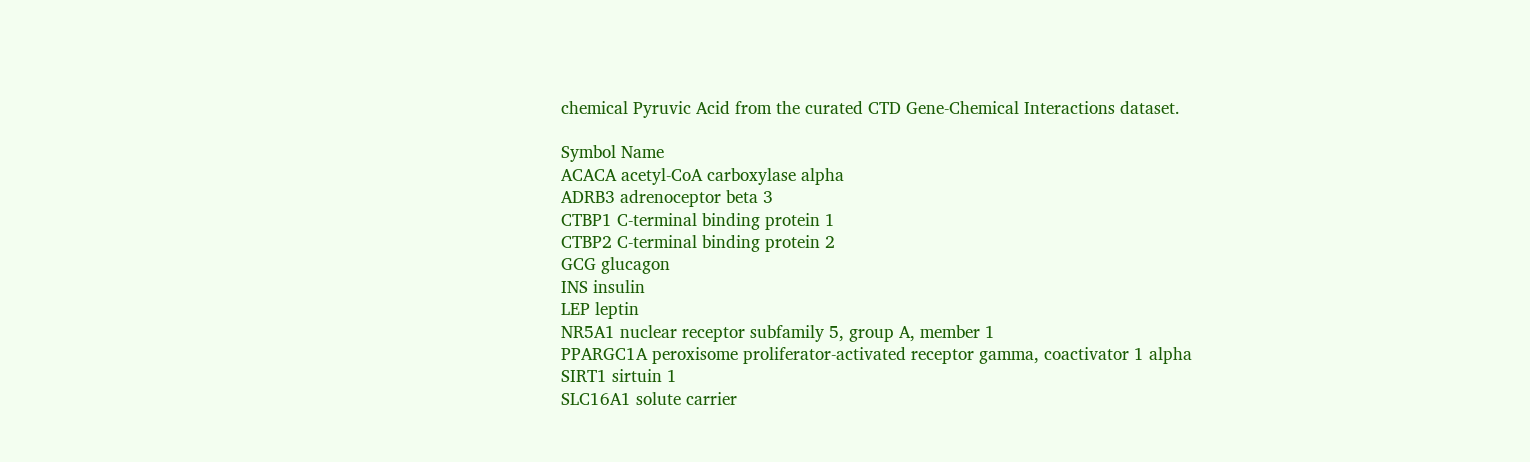chemical Pyruvic Acid from the curated CTD Gene-Chemical Interactions dataset.

Symbol Name
ACACA acetyl-CoA carboxylase alpha
ADRB3 adrenoceptor beta 3
CTBP1 C-terminal binding protein 1
CTBP2 C-terminal binding protein 2
GCG glucagon
INS insulin
LEP leptin
NR5A1 nuclear receptor subfamily 5, group A, member 1
PPARGC1A peroxisome proliferator-activated receptor gamma, coactivator 1 alpha
SIRT1 sirtuin 1
SLC16A1 solute carrier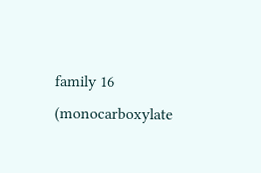family 16 (monocarboxylate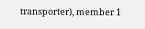transporter), member 1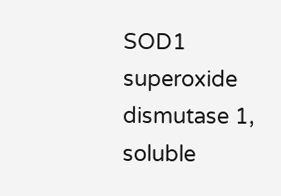SOD1 superoxide dismutase 1, soluble